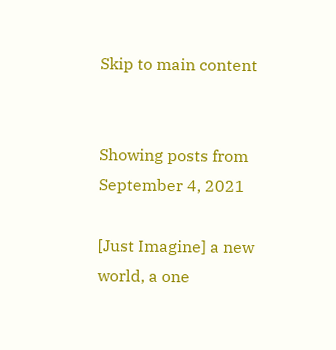Skip to main content


Showing posts from September 4, 2021

[Just Imagine] a new world, a one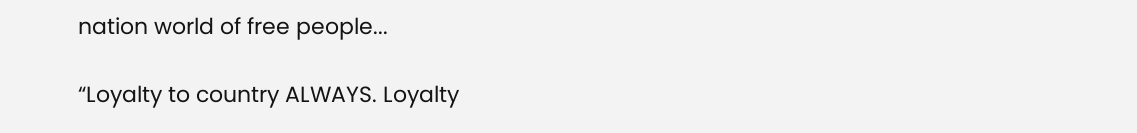nation world of free people...

“Loyalty to country ALWAYS. Loyalty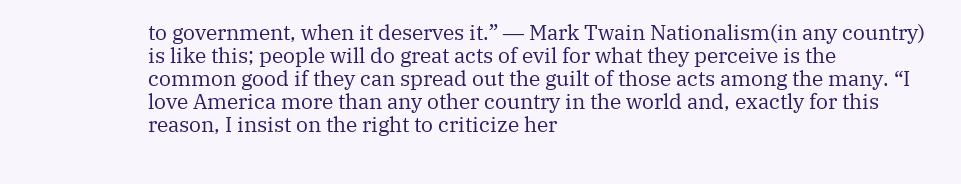to government, when it deserves it.” ― Mark Twain Nationalism(in any country) is like this; people will do great acts of evil for what they perceive is the common good if they can spread out the guilt of those acts among the many. “I love America more than any other country in the world and, exactly for this reason, I insist on the right to criticize her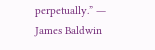perpetually.” ― James Baldwin